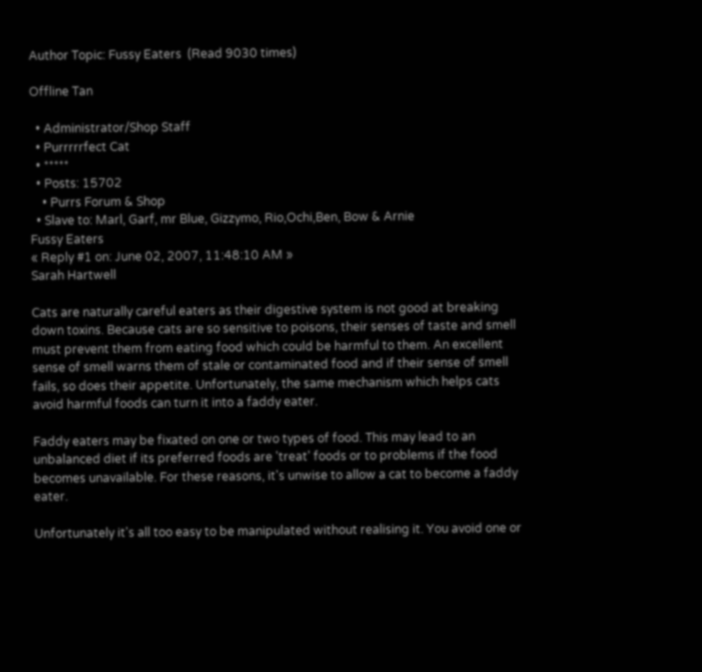Author Topic: Fussy Eaters  (Read 9030 times)

Offline Tan

  • Administrator/Shop Staff
  • Purrrrrfect Cat
  • *****
  • Posts: 15702
    • Purrs Forum & Shop
  • Slave to: Marl, Garf, mr Blue, Gizzymo, Rio,Ochi,Ben, Bow & Arnie
Fussy Eaters
« Reply #1 on: June 02, 2007, 11:48:10 AM »
Sarah Hartwell

Cats are naturally careful eaters as their digestive system is not good at breaking down toxins. Because cats are so sensitive to poisons, their senses of taste and smell must prevent them from eating food which could be harmful to them. An excellent sense of smell warns them of stale or contaminated food and if their sense of smell fails, so does their appetite. Unfortunately, the same mechanism which helps cats avoid harmful foods can turn it into a faddy eater.

Faddy eaters may be fixated on one or two types of food. This may lead to an unbalanced diet if its preferred foods are 'treat' foods or to problems if the food becomes unavailable. For these reasons, it's unwise to allow a cat to become a faddy eater.

Unfortunately it's all too easy to be manipulated without realising it. You avoid one or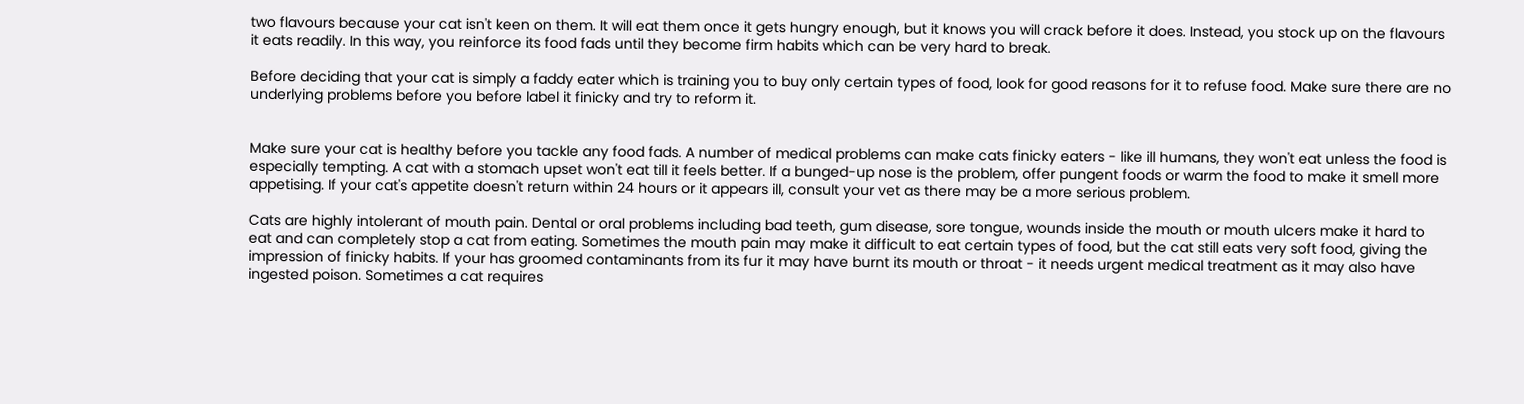two flavours because your cat isn't keen on them. It will eat them once it gets hungry enough, but it knows you will crack before it does. Instead, you stock up on the flavours it eats readily. In this way, you reinforce its food fads until they become firm habits which can be very hard to break.

Before deciding that your cat is simply a faddy eater which is training you to buy only certain types of food, look for good reasons for it to refuse food. Make sure there are no underlying problems before you before label it finicky and try to reform it.


Make sure your cat is healthy before you tackle any food fads. A number of medical problems can make cats finicky eaters - like ill humans, they won't eat unless the food is especially tempting. A cat with a stomach upset won't eat till it feels better. If a bunged-up nose is the problem, offer pungent foods or warm the food to make it smell more appetising. If your cat's appetite doesn't return within 24 hours or it appears ill, consult your vet as there may be a more serious problem.

Cats are highly intolerant of mouth pain. Dental or oral problems including bad teeth, gum disease, sore tongue, wounds inside the mouth or mouth ulcers make it hard to eat and can completely stop a cat from eating. Sometimes the mouth pain may make it difficult to eat certain types of food, but the cat still eats very soft food, giving the impression of finicky habits. If your has groomed contaminants from its fur it may have burnt its mouth or throat - it needs urgent medical treatment as it may also have ingested poison. Sometimes a cat requires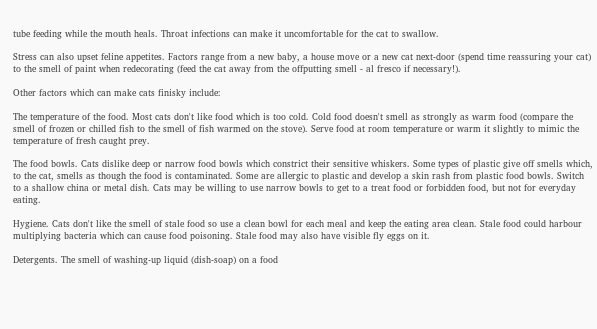tube feeding while the mouth heals. Throat infections can make it uncomfortable for the cat to swallow.

Stress can also upset feline appetites. Factors range from a new baby, a house move or a new cat next-door (spend time reassuring your cat) to the smell of paint when redecorating (feed the cat away from the offputting smell - al fresco if necessary!).

Other factors which can make cats finisky include:

The temperature of the food. Most cats don't like food which is too cold. Cold food doesn't smell as strongly as warm food (compare the smell of frozen or chilled fish to the smell of fish warmed on the stove). Serve food at room temperature or warm it slightly to mimic the temperature of fresh caught prey.

The food bowls. Cats dislike deep or narrow food bowls which constrict their sensitive whiskers. Some types of plastic give off smells which, to the cat, smells as though the food is contaminated. Some are allergic to plastic and develop a skin rash from plastic food bowls. Switch to a shallow china or metal dish. Cats may be willing to use narrow bowls to get to a treat food or forbidden food, but not for everyday eating.

Hygiene. Cats don't like the smell of stale food so use a clean bowl for each meal and keep the eating area clean. Stale food could harbour multiplying bacteria which can cause food poisoning. Stale food may also have visible fly eggs on it.

Detergents. The smell of washing-up liquid (dish-soap) on a food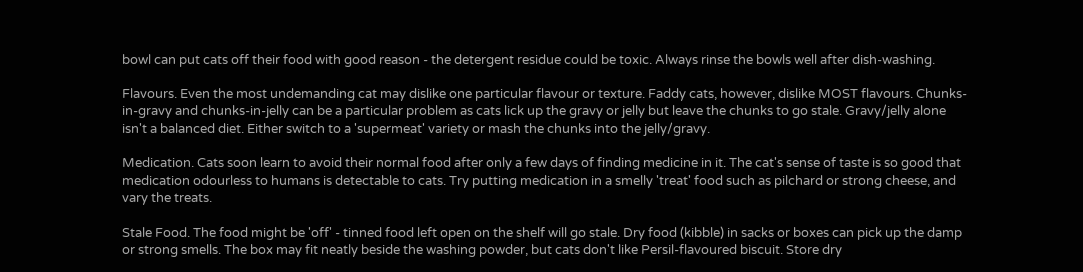bowl can put cats off their food with good reason - the detergent residue could be toxic. Always rinse the bowls well after dish-washing.

Flavours. Even the most undemanding cat may dislike one particular flavour or texture. Faddy cats, however, dislike MOST flavours. Chunks-in-gravy and chunks-in-jelly can be a particular problem as cats lick up the gravy or jelly but leave the chunks to go stale. Gravy/jelly alone isn't a balanced diet. Either switch to a 'supermeat' variety or mash the chunks into the jelly/gravy.

Medication. Cats soon learn to avoid their normal food after only a few days of finding medicine in it. The cat's sense of taste is so good that medication odourless to humans is detectable to cats. Try putting medication in a smelly 'treat' food such as pilchard or strong cheese, and vary the treats.

Stale Food. The food might be 'off' - tinned food left open on the shelf will go stale. Dry food (kibble) in sacks or boxes can pick up the damp or strong smells. The box may fit neatly beside the washing powder, but cats don't like Persil-flavoured biscuit. Store dry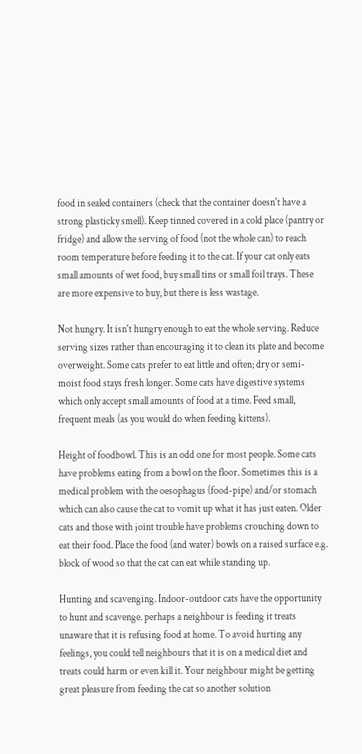food in sealed containers (check that the container doesn't have a strong plasticky smell). Keep tinned covered in a cold place (pantry or fridge) and allow the serving of food (not the whole can) to reach room temperature before feeding it to the cat. If your cat only eats small amounts of wet food, buy small tins or small foil trays. These are more expensive to buy, but there is less wastage.

Not hungry. It isn't hungry enough to eat the whole serving. Reduce serving sizes rather than encouraging it to clean its plate and become overweight. Some cats prefer to eat little and often; dry or semi-moist food stays fresh longer. Some cats have digestive systems which only accept small amounts of food at a time. Feed small, frequent meals (as you would do when feeding kittens).

Height of foodbowl. This is an odd one for most people. Some cats have problems eating from a bowl on the floor. Sometimes this is a medical problem with the oesophagus (food-pipe) and/or stomach which can also cause the cat to vomit up what it has just eaten. Older cats and those with joint trouble have problems crouching down to eat their food. Place the food (and water) bowls on a raised surface e.g. block of wood so that the cat can eat while standing up.

Hunting and scavenging. Indoor-outdoor cats have the opportunity to hunt and scavenge. perhaps a neighbour is feeding it treats unaware that it is refusing food at home. To avoid hurting any feelings, you could tell neighbours that it is on a medical diet and treats could harm or even kill it. Your neighbour might be getting great pleasure from feeding the cat so another solution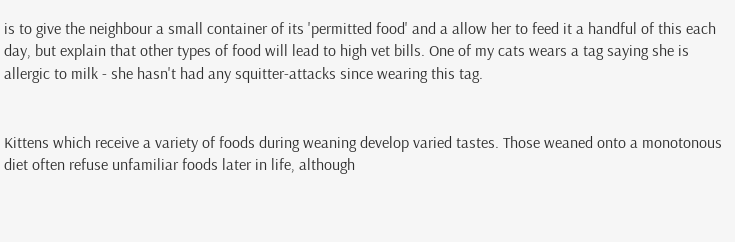is to give the neighbour a small container of its 'permitted food' and a allow her to feed it a handful of this each day, but explain that other types of food will lead to high vet bills. One of my cats wears a tag saying she is allergic to milk - she hasn't had any squitter-attacks since wearing this tag.


Kittens which receive a variety of foods during weaning develop varied tastes. Those weaned onto a monotonous diet often refuse unfamiliar foods later in life, although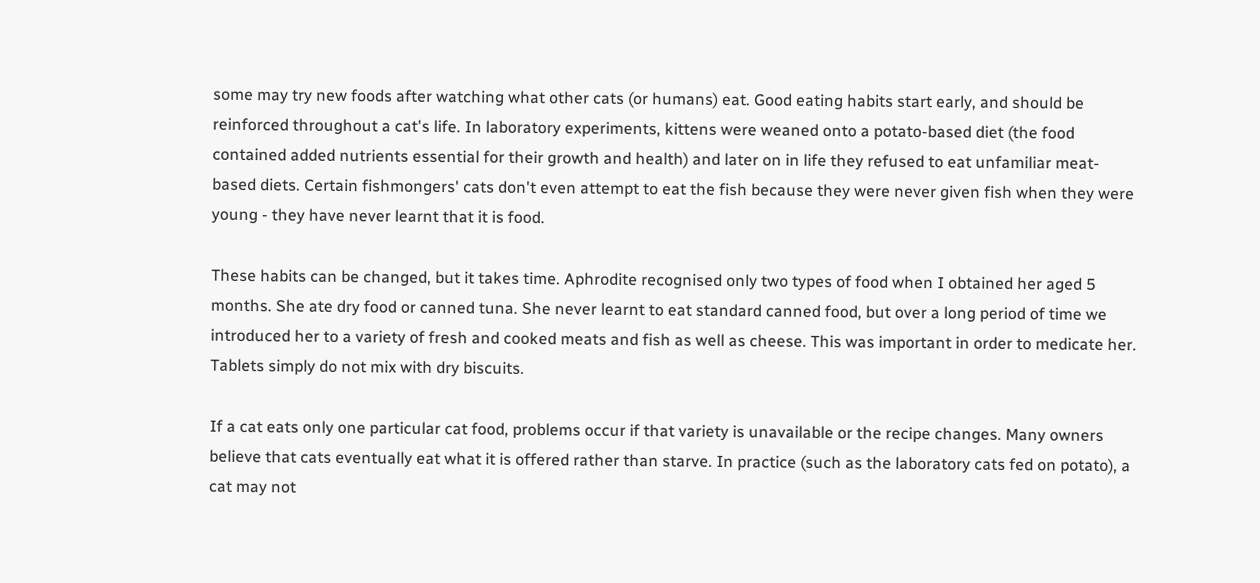some may try new foods after watching what other cats (or humans) eat. Good eating habits start early, and should be reinforced throughout a cat's life. In laboratory experiments, kittens were weaned onto a potato-based diet (the food contained added nutrients essential for their growth and health) and later on in life they refused to eat unfamiliar meat-based diets. Certain fishmongers' cats don't even attempt to eat the fish because they were never given fish when they were young - they have never learnt that it is food.

These habits can be changed, but it takes time. Aphrodite recognised only two types of food when I obtained her aged 5 months. She ate dry food or canned tuna. She never learnt to eat standard canned food, but over a long period of time we introduced her to a variety of fresh and cooked meats and fish as well as cheese. This was important in order to medicate her. Tablets simply do not mix with dry biscuits.

If a cat eats only one particular cat food, problems occur if that variety is unavailable or the recipe changes. Many owners believe that cats eventually eat what it is offered rather than starve. In practice (such as the laboratory cats fed on potato), a cat may not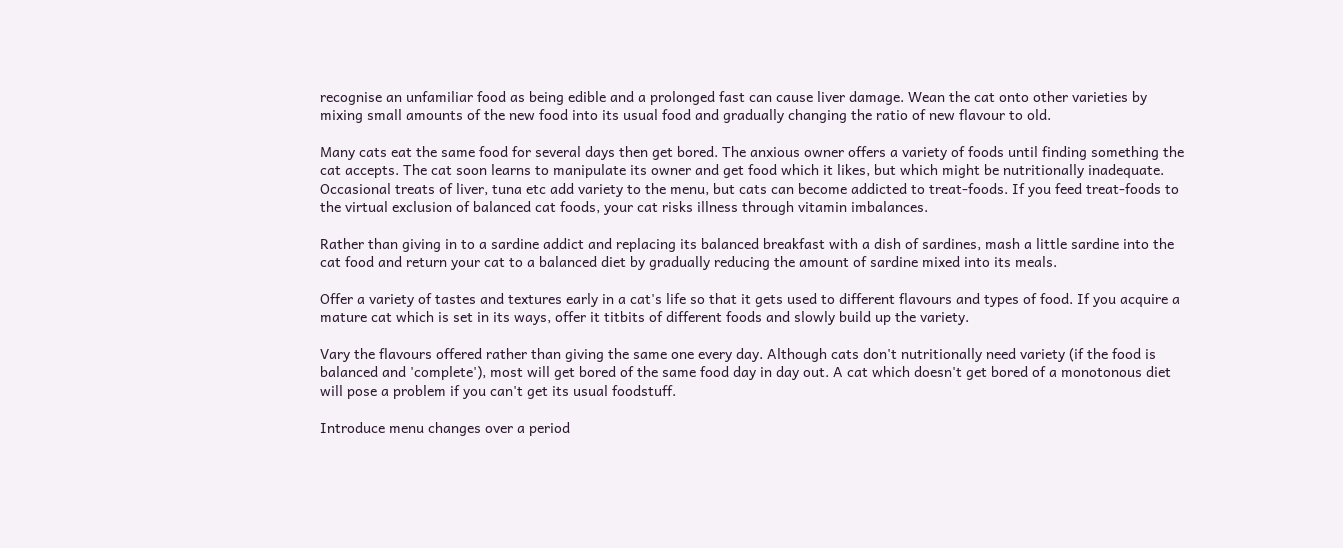recognise an unfamiliar food as being edible and a prolonged fast can cause liver damage. Wean the cat onto other varieties by mixing small amounts of the new food into its usual food and gradually changing the ratio of new flavour to old.

Many cats eat the same food for several days then get bored. The anxious owner offers a variety of foods until finding something the cat accepts. The cat soon learns to manipulate its owner and get food which it likes, but which might be nutritionally inadequate. Occasional treats of liver, tuna etc add variety to the menu, but cats can become addicted to treat-foods. If you feed treat-foods to the virtual exclusion of balanced cat foods, your cat risks illness through vitamin imbalances.

Rather than giving in to a sardine addict and replacing its balanced breakfast with a dish of sardines, mash a little sardine into the cat food and return your cat to a balanced diet by gradually reducing the amount of sardine mixed into its meals.

Offer a variety of tastes and textures early in a cat's life so that it gets used to different flavours and types of food. If you acquire a mature cat which is set in its ways, offer it titbits of different foods and slowly build up the variety.

Vary the flavours offered rather than giving the same one every day. Although cats don't nutritionally need variety (if the food is balanced and 'complete'), most will get bored of the same food day in day out. A cat which doesn't get bored of a monotonous diet will pose a problem if you can't get its usual foodstuff.

Introduce menu changes over a period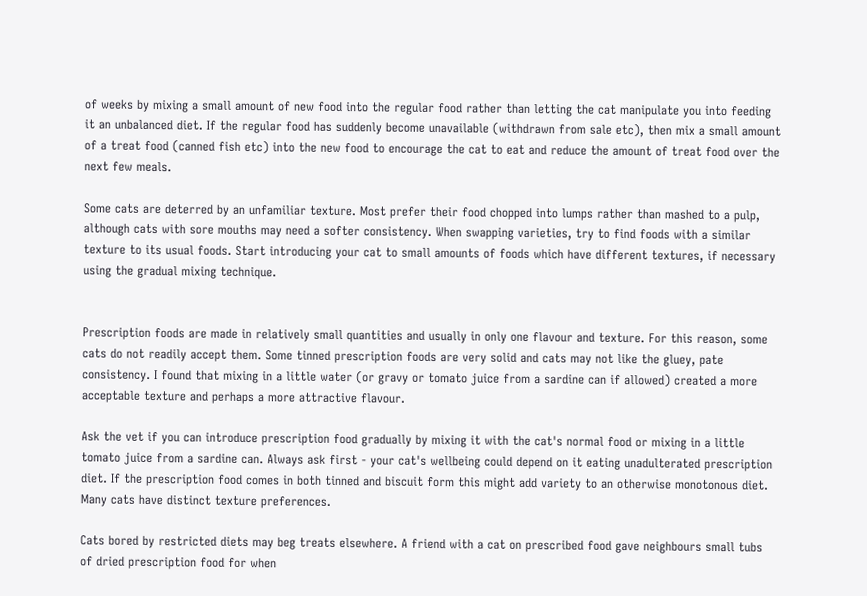of weeks by mixing a small amount of new food into the regular food rather than letting the cat manipulate you into feeding it an unbalanced diet. If the regular food has suddenly become unavailable (withdrawn from sale etc), then mix a small amount of a treat food (canned fish etc) into the new food to encourage the cat to eat and reduce the amount of treat food over the next few meals.

Some cats are deterred by an unfamiliar texture. Most prefer their food chopped into lumps rather than mashed to a pulp, although cats with sore mouths may need a softer consistency. When swapping varieties, try to find foods with a similar texture to its usual foods. Start introducing your cat to small amounts of foods which have different textures, if necessary using the gradual mixing technique.


Prescription foods are made in relatively small quantities and usually in only one flavour and texture. For this reason, some cats do not readily accept them. Some tinned prescription foods are very solid and cats may not like the gluey, pate consistency. I found that mixing in a little water (or gravy or tomato juice from a sardine can if allowed) created a more acceptable texture and perhaps a more attractive flavour.

Ask the vet if you can introduce prescription food gradually by mixing it with the cat's normal food or mixing in a little tomato juice from a sardine can. Always ask first - your cat's wellbeing could depend on it eating unadulterated prescription diet. If the prescription food comes in both tinned and biscuit form this might add variety to an otherwise monotonous diet. Many cats have distinct texture preferences.

Cats bored by restricted diets may beg treats elsewhere. A friend with a cat on prescribed food gave neighbours small tubs of dried prescription food for when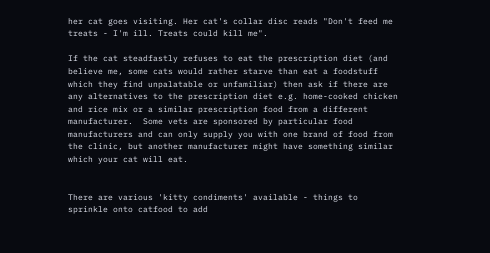her cat goes visiting. Her cat's collar disc reads "Don't feed me treats - I'm ill. Treats could kill me".

If the cat steadfastly refuses to eat the prescription diet (and believe me, some cats would rather starve than eat a foodstuff which they find unpalatable or unfamiliar) then ask if there are any alternatives to the prescription diet e.g. home-cooked chicken and rice mix or a similar prescription food from a different manufacturer.  Some vets are sponsored by particular food manufacturers and can only supply you with one brand of food from the clinic, but another manufacturer might have something similar which your cat will eat.


There are various 'kitty condiments' available - things to sprinkle onto catfood to add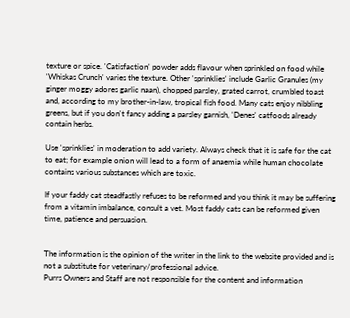texture or spice. 'Catisfaction' powder adds flavour when sprinkled on food while 'Whiskas Crunch' varies the texture. Other 'sprinklies' include Garlic Granules (my ginger moggy adores garlic naan), chopped parsley, grated carrot, crumbled toast and, according to my brother-in-law, tropical fish food. Many cats enjoy nibbling greens, but if you don't fancy adding a parsley garnish, 'Denes' catfoods already contain herbs.

Use 'sprinklies' in moderation to add variety. Always check that it is safe for the cat to eat; for example onion will lead to a form of anaemia while human chocolate contains various substances which are toxic.

If your faddy cat steadfastly refuses to be reformed and you think it may be suffering from a vitamin imbalance, consult a vet. Most faddy cats can be reformed given time, patience and persuasion.


The information is the opinion of the writer in the link to the website provided and is not a substitute for veterinary/professional advice.
Purrs Owners and Staff are not responsible for the content and information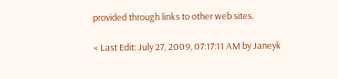provided through links to other web sites.

« Last Edit: July 27, 2009, 07:17:11 AM by Janeyk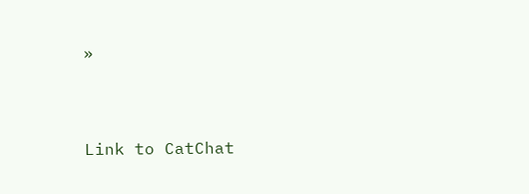»


Link to CatChat